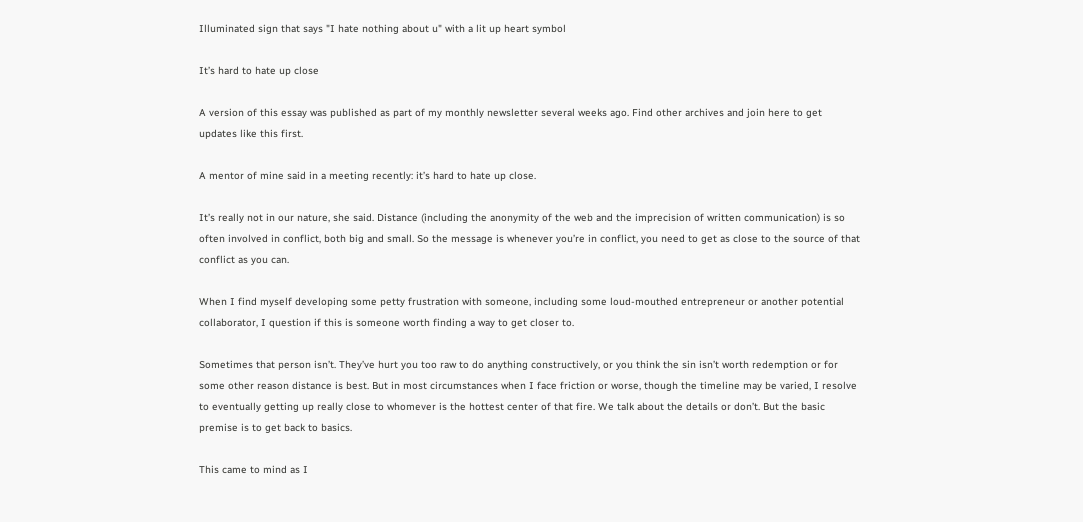Illuminated sign that says "I hate nothing about u" with a lit up heart symbol

It’s hard to hate up close

A version of this essay was published as part of my monthly newsletter several weeks ago. Find other archives and join here to get updates like this first.

A mentor of mine said in a meeting recently: it’s hard to hate up close.

It’s really not in our nature, she said. Distance (including the anonymity of the web and the imprecision of written communication) is so often involved in conflict, both big and small. So the message is whenever you’re in conflict, you need to get as close to the source of that conflict as you can.

When I find myself developing some petty frustration with someone, including some loud-mouthed entrepreneur or another potential collaborator, I question if this is someone worth finding a way to get closer to.

Sometimes that person isn’t. They’ve hurt you too raw to do anything constructively, or you think the sin isn’t worth redemption or for some other reason distance is best. But in most circumstances when I face friction or worse, though the timeline may be varied, I resolve to eventually getting up really close to whomever is the hottest center of that fire. We talk about the details or don’t. But the basic premise is to get back to basics.

This came to mind as I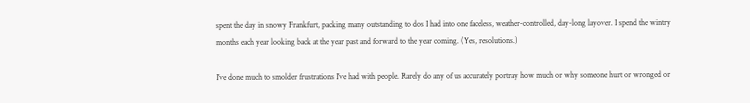spent the day in snowy Frankfurt, packing many outstanding to dos I had into one faceless, weather-controlled, day-long layover. I spend the wintry months each year looking back at the year past and forward to the year coming. (Yes, resolutions.)

I’ve done much to smolder frustrations I’ve had with people. Rarely do any of us accurately portray how much or why someone hurt or wronged or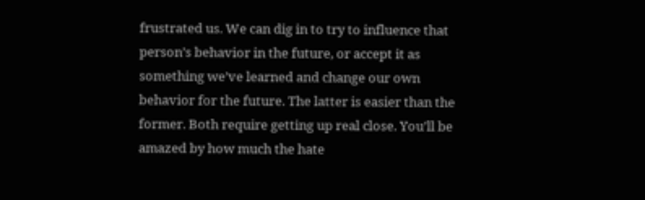frustrated us. We can dig in to try to influence that person’s behavior in the future, or accept it as something we’ve learned and change our own behavior for the future. The latter is easier than the former. Both require getting up real close. You’ll be amazed by how much the hate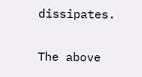dissipates.

The above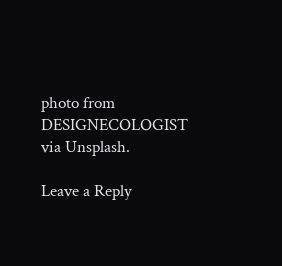photo from DESIGNECOLOGIST via Unsplash.

Leave a Reply